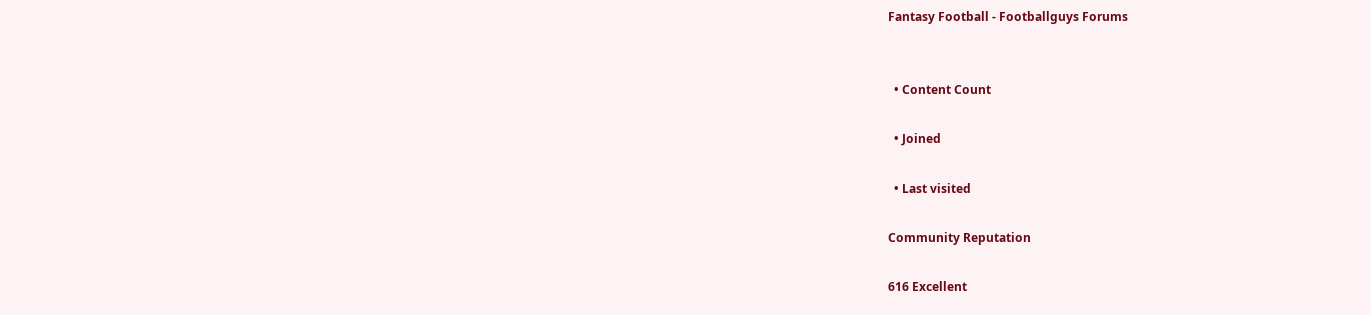Fantasy Football - Footballguys Forums


  • Content Count

  • Joined

  • Last visited

Community Reputation

616 Excellent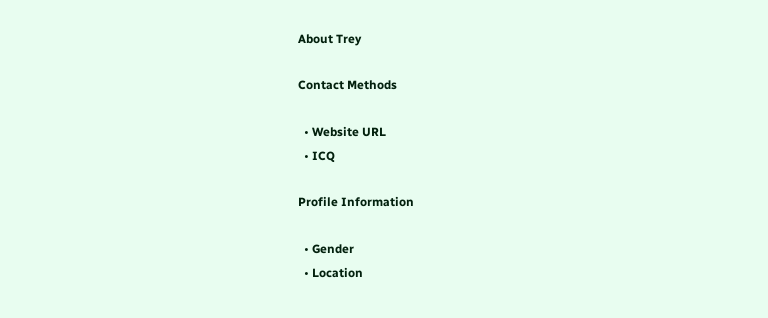About Trey

Contact Methods

  • Website URL
  • ICQ

Profile Information

  • Gender
  • Location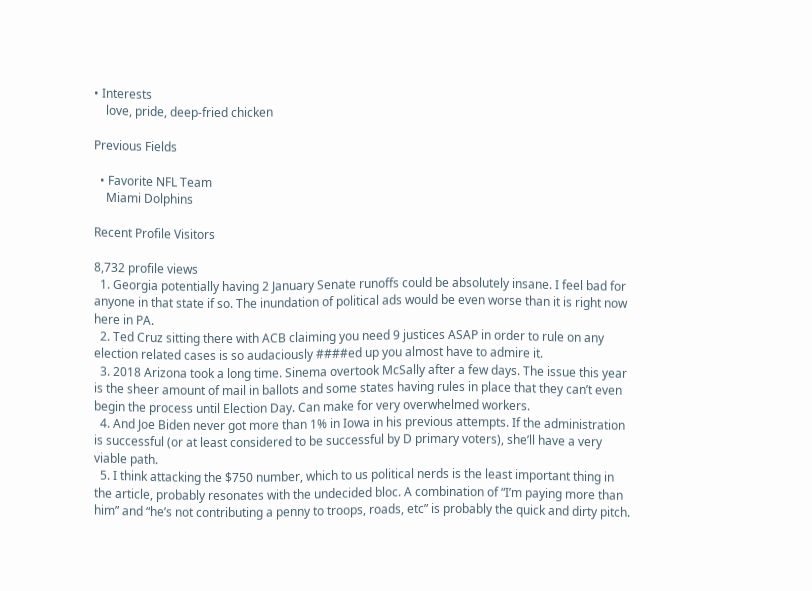• Interests
    love, pride, deep-fried chicken

Previous Fields

  • Favorite NFL Team
    Miami Dolphins

Recent Profile Visitors

8,732 profile views
  1. Georgia potentially having 2 January Senate runoffs could be absolutely insane. I feel bad for anyone in that state if so. The inundation of political ads would be even worse than it is right now here in PA.
  2. Ted Cruz sitting there with ACB claiming you need 9 justices ASAP in order to rule on any election related cases is so audaciously ####ed up you almost have to admire it.
  3. 2018 Arizona took a long time. Sinema overtook McSally after a few days. The issue this year is the sheer amount of mail in ballots and some states having rules in place that they can’t even begin the process until Election Day. Can make for very overwhelmed workers.
  4. And Joe Biden never got more than 1% in Iowa in his previous attempts. If the administration is successful (or at least considered to be successful by D primary voters), she’ll have a very viable path.
  5. I think attacking the $750 number, which to us political nerds is the least important thing in the article, probably resonates with the undecided bloc. A combination of “I’m paying more than him” and “he’s not contributing a penny to troops, roads, etc” is probably the quick and dirty pitch.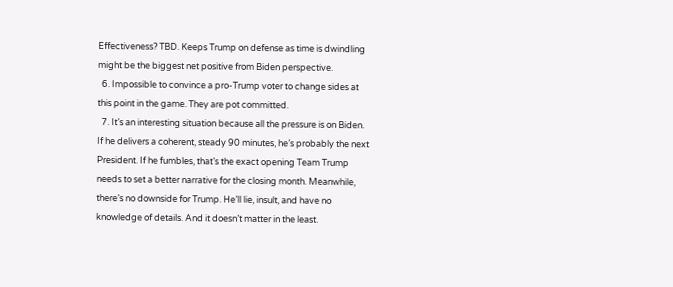Effectiveness? TBD. Keeps Trump on defense as time is dwindling might be the biggest net positive from Biden perspective.
  6. Impossible to convince a pro-Trump voter to change sides at this point in the game. They are pot committed.
  7. It’s an interesting situation because all the pressure is on Biden. If he delivers a coherent, steady 90 minutes, he’s probably the next President. If he fumbles, that’s the exact opening Team Trump needs to set a better narrative for the closing month. Meanwhile, there’s no downside for Trump. He’ll lie, insult, and have no knowledge of details. And it doesn’t matter in the least.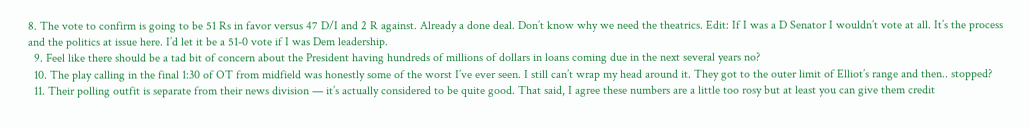8. The vote to confirm is going to be 51 Rs in favor versus 47 D/I and 2 R against. Already a done deal. Don’t know why we need the theatrics. Edit: If I was a D Senator I wouldn’t vote at all. It’s the process and the politics at issue here. I’d let it be a 51-0 vote if I was Dem leadership.
  9. Feel like there should be a tad bit of concern about the President having hundreds of millions of dollars in loans coming due in the next several years no?
  10. The play calling in the final 1:30 of OT from midfield was honestly some of the worst I’ve ever seen. I still can’t wrap my head around it. They got to the outer limit of Elliot’s range and then.. stopped?
  11. Their polling outfit is separate from their news division — it’s actually considered to be quite good. That said, I agree these numbers are a little too rosy but at least you can give them credit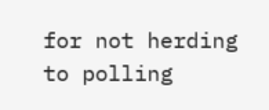for not herding to polling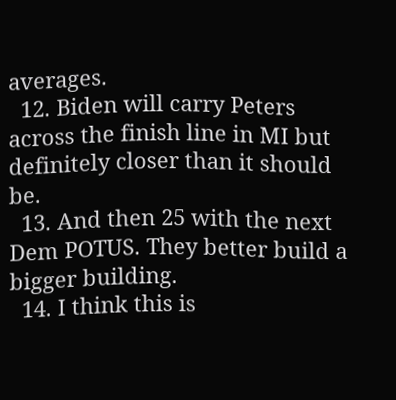averages.
  12. Biden will carry Peters across the finish line in MI but definitely closer than it should be.
  13. And then 25 with the next Dem POTUS. They better build a bigger building.
  14. I think this is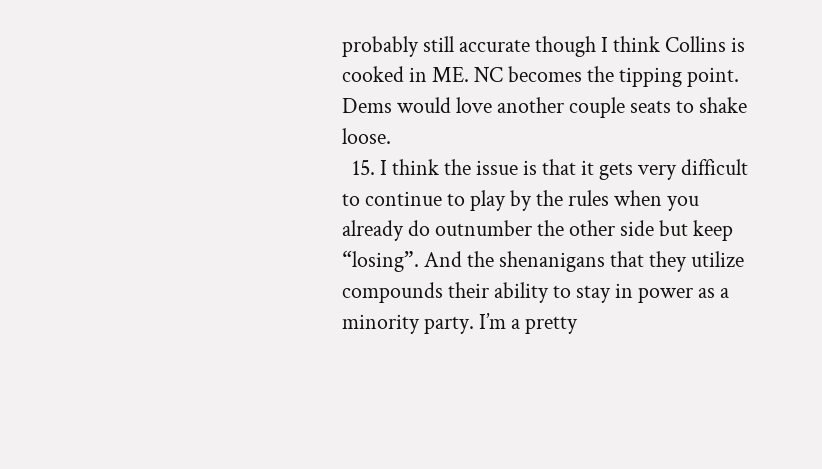probably still accurate though I think Collins is cooked in ME. NC becomes the tipping point. Dems would love another couple seats to shake loose.
  15. I think the issue is that it gets very difficult to continue to play by the rules when you already do outnumber the other side but keep “losing”. And the shenanigans that they utilize compounds their ability to stay in power as a minority party. I’m a pretty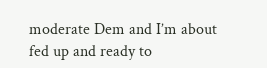moderate Dem and I’m about fed up and ready to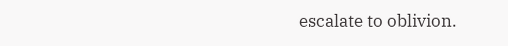escalate to oblivion.